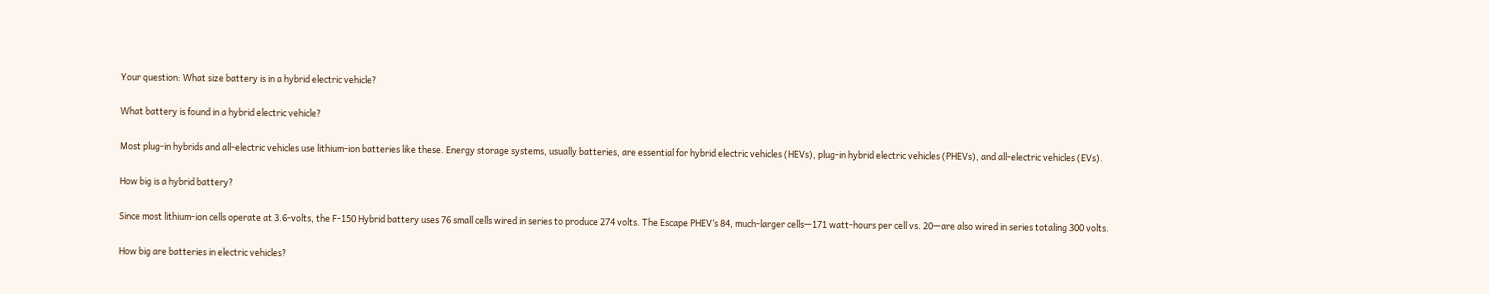Your question: What size battery is in a hybrid electric vehicle?

What battery is found in a hybrid electric vehicle?

Most plug-in hybrids and all-electric vehicles use lithium-ion batteries like these. Energy storage systems, usually batteries, are essential for hybrid electric vehicles (HEVs), plug-in hybrid electric vehicles (PHEVs), and all-electric vehicles (EVs).

How big is a hybrid battery?

Since most lithium-ion cells operate at 3.6-volts, the F-150 Hybrid battery uses 76 small cells wired in series to produce 274 volts. The Escape PHEV’s 84, much-larger cells—171 watt-hours per cell vs. 20—are also wired in series totaling 300 volts.

How big are batteries in electric vehicles?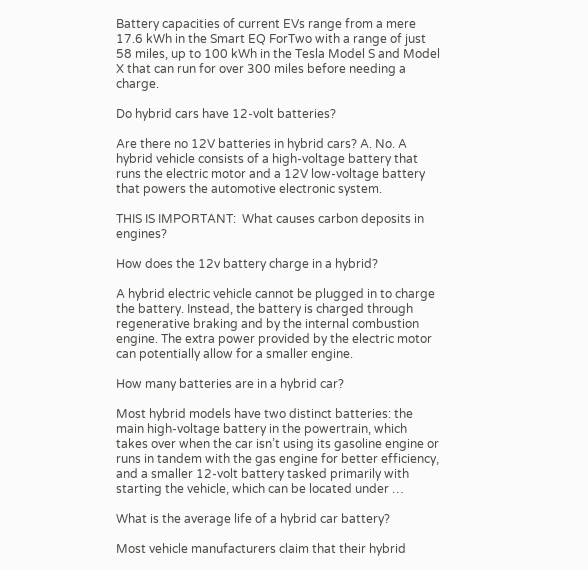Battery capacities of current EVs range from a mere 17.6 kWh in the Smart EQ ForTwo with a range of just 58 miles, up to 100 kWh in the Tesla Model S and Model X that can run for over 300 miles before needing a charge.

Do hybrid cars have 12-volt batteries?

Are there no 12V batteries in hybrid cars? A. No. A hybrid vehicle consists of a high-voltage battery that runs the electric motor and a 12V low-voltage battery that powers the automotive electronic system.

THIS IS IMPORTANT:  What causes carbon deposits in engines?

How does the 12v battery charge in a hybrid?

A hybrid electric vehicle cannot be plugged in to charge the battery. Instead, the battery is charged through regenerative braking and by the internal combustion engine. The extra power provided by the electric motor can potentially allow for a smaller engine.

How many batteries are in a hybrid car?

Most hybrid models have two distinct batteries: the main high-voltage battery in the powertrain, which takes over when the car isn’t using its gasoline engine or runs in tandem with the gas engine for better efficiency, and a smaller 12-volt battery tasked primarily with starting the vehicle, which can be located under …

What is the average life of a hybrid car battery?

Most vehicle manufacturers claim that their hybrid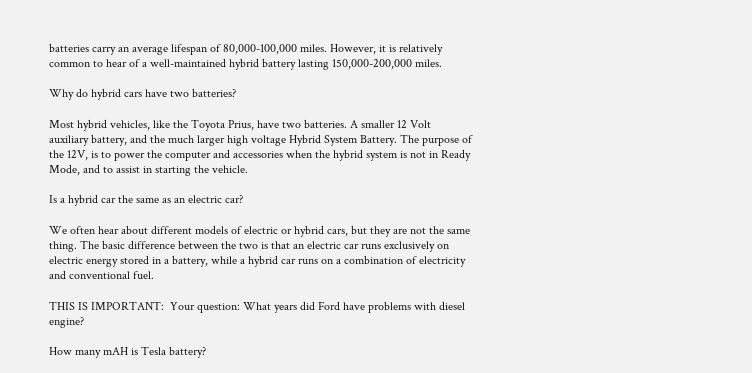batteries carry an average lifespan of 80,000-100,000 miles. However, it is relatively common to hear of a well-maintained hybrid battery lasting 150,000-200,000 miles.

Why do hybrid cars have two batteries?

Most hybrid vehicles, like the Toyota Prius, have two batteries. A smaller 12 Volt auxiliary battery, and the much larger high voltage Hybrid System Battery. The purpose of the 12V, is to power the computer and accessories when the hybrid system is not in Ready Mode, and to assist in starting the vehicle.

Is a hybrid car the same as an electric car?

We often hear about different models of electric or hybrid cars, but they are not the same thing. The basic difference between the two is that an electric car runs exclusively on electric energy stored in a battery, while a hybrid car runs on a combination of electricity and conventional fuel.

THIS IS IMPORTANT:  Your question: What years did Ford have problems with diesel engine?

How many mAH is Tesla battery?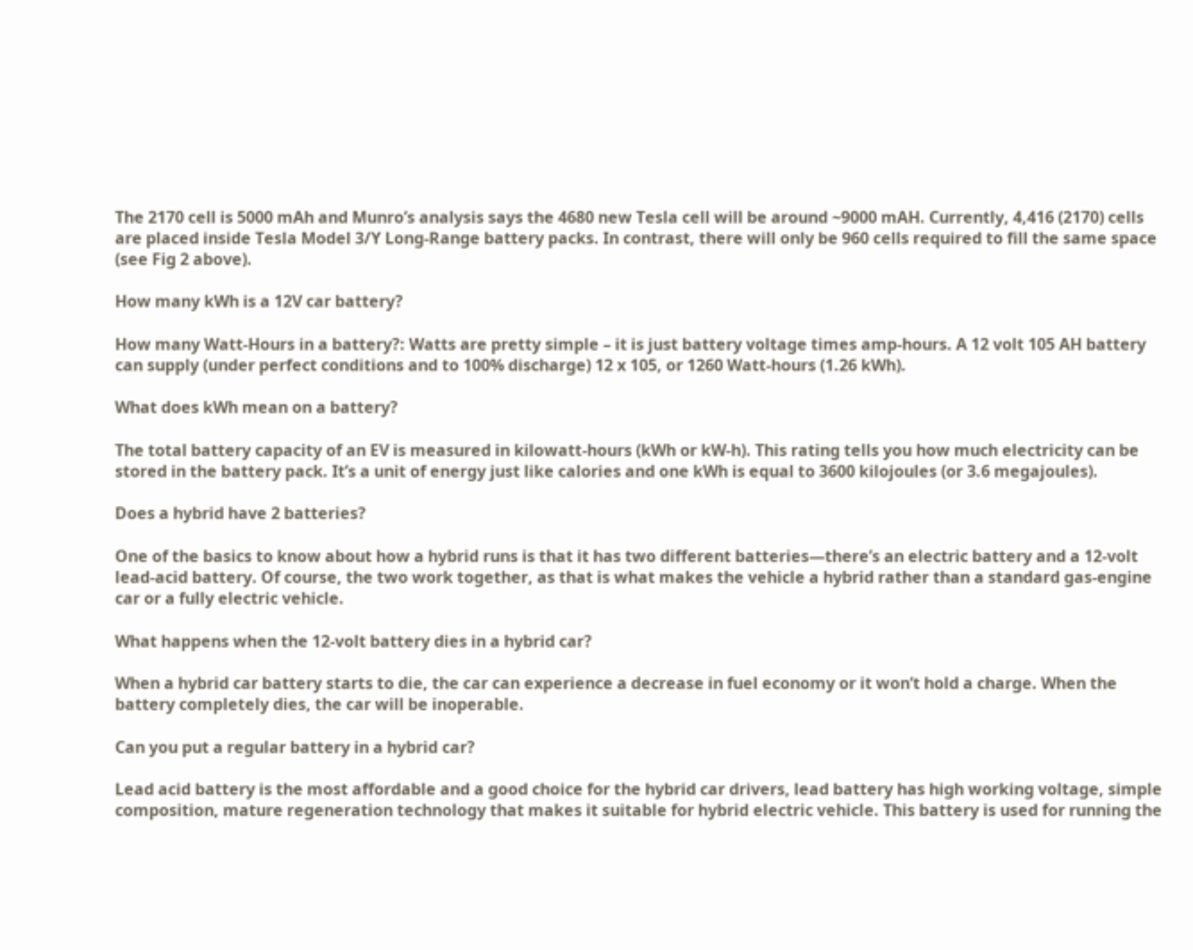The 2170 cell is 5000 mAh and Munro’s analysis says the 4680 new Tesla cell will be around ~9000 mAH. Currently, 4,416 (2170) cells are placed inside Tesla Model 3/Y Long-Range battery packs. In contrast, there will only be 960 cells required to fill the same space (see Fig 2 above).

How many kWh is a 12V car battery?

How many Watt-Hours in a battery?: Watts are pretty simple – it is just battery voltage times amp-hours. A 12 volt 105 AH battery can supply (under perfect conditions and to 100% discharge) 12 x 105, or 1260 Watt-hours (1.26 kWh).

What does kWh mean on a battery?

The total battery capacity of an EV is measured in kilowatt-hours (kWh or kW-h). This rating tells you how much electricity can be stored in the battery pack. It’s a unit of energy just like calories and one kWh is equal to 3600 kilojoules (or 3.6 megajoules).

Does a hybrid have 2 batteries?

One of the basics to know about how a hybrid runs is that it has two different batteries—there’s an electric battery and a 12-volt lead-acid battery. Of course, the two work together, as that is what makes the vehicle a hybrid rather than a standard gas-engine car or a fully electric vehicle.

What happens when the 12-volt battery dies in a hybrid car?

When a hybrid car battery starts to die, the car can experience a decrease in fuel economy or it won’t hold a charge. When the battery completely dies, the car will be inoperable.

Can you put a regular battery in a hybrid car?

Lead acid battery is the most affordable and a good choice for the hybrid car drivers, lead battery has high working voltage, simple composition, mature regeneration technology that makes it suitable for hybrid electric vehicle. This battery is used for running the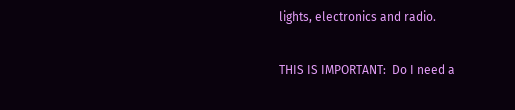lights, electronics and radio.

THIS IS IMPORTANT:  Do I need a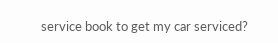service book to get my car serviced?